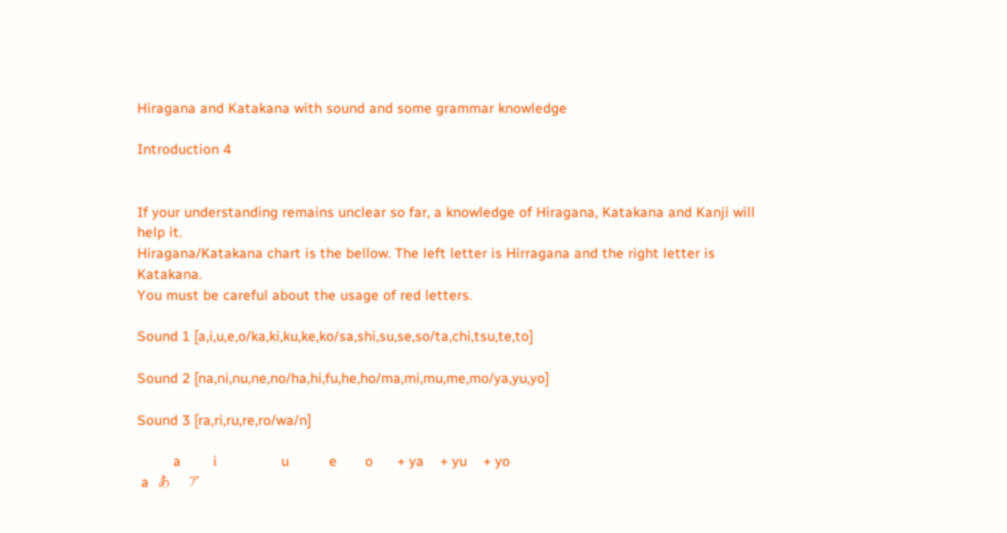Hiragana and Katakana with sound and some grammar knowledge

Introduction 4


If your understanding remains unclear so far, a knowledge of Hiragana, Katakana and Kanji will help it.
Hiragana/Katakana chart is the bellow. The left letter is Hirragana and the right letter is Katakana.
You must be careful about the usage of red letters.

Sound 1 [a,i,u,e,o/ka,ki,ku,ke,ko/sa,shi,su,se,so/ta,chi,tsu,te,to]

Sound 2 [na,ni,nu,ne,no/ha,hi,fu,he,ho/ma,mi,mu,me,mo/ya,yu,yo]

Sound 3 [ra,ri,ru,re,ro/wa/n]

         a        i                u          e       o      + ya    + yu    + yo
 a  あ    ア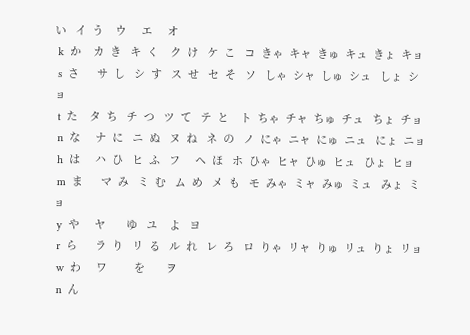い   イ  う    ウ     エ     オ
 k  か    カ  き   キ  く    ク  け   ケ  こ   コ  きゃ  キャ  きゅ  キュ  きょ  キョ
 s  さ      サ  し   シ  す   ス  せ   セ  そ   ソ   しゃ  シャ  しゅ  シュ   しょ  ショ
 t  た    タ  ち   チ  つ   ツ  て   テ  と    ト  ちゃ  チャ  ちゅ  チュ   ちょ  チョ
 n  な     ナ  に   ニ  ぬ   ヌ  ね   ネ  の   ノ  にゃ  ニャ  にゅ  ニュ   にょ  ニョ
 h  は     ハ  ひ   ヒ  ふ   フ     ヘ  ほ   ホ  ひゃ  ヒャ  ひゅ  ヒュ   ひょ  ヒョ
 m  ま      マ  み   ミ  む   ム  め   メ  も   モ  みゃ  ミャ  みゅ  ミュ   みょ  ミョ
 y  や     ヤ       ゆ   ユ    よ   ヨ
 r  ら      ラ  り   リ  る   ル  れ   レ  ろ   ロ  りゃ  リャ  りゅ  リュ  りょ  リョ
 w  わ     ワ         を       ヲ
 n  ん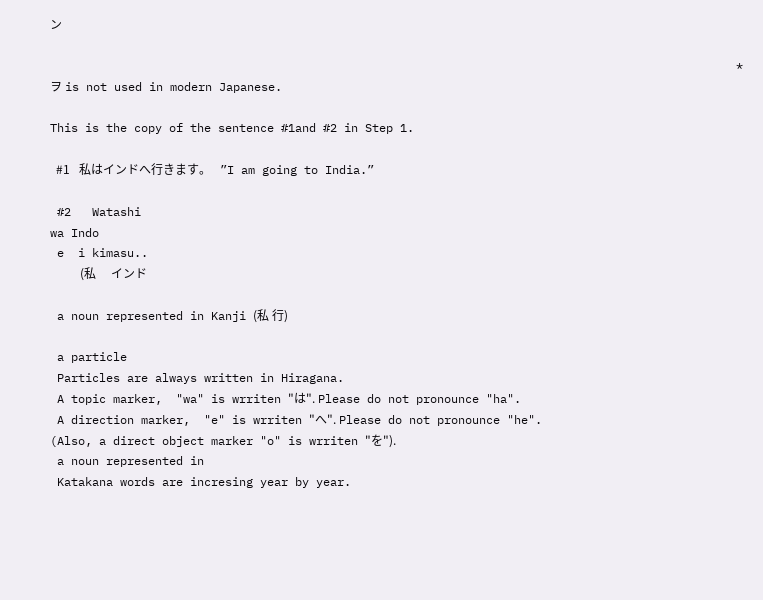ン

                                                                                                  * ヲ is not used in modern Japanese.

This is the copy of the sentence #1and #2 in Step 1.

  #1   私はインドへ行きます。   ”I am going to India.”

 #2   Watashi
wa Indo
 e  i kimasu..
          (私     インド

 a noun represented in Kanji (私 行)

 a particle
 Particles are always written in Hiragana.
 A topic marker,  "wa" is wrriten "は". Please do not pronounce "ha".
 A direction marker,  "e" is wrriten "へ". Please do not pronounce "he".
(Also, a direct object marker "o" is wrriten "を").
 a noun represented in
 Katakana words are incresing year by year.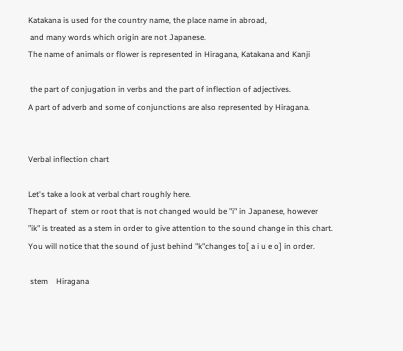Katakana is used for the country name, the place name in abroad,
 and many words which origin are not Japanese.
The name of animals or flower is represented in Hiragana, Katakana and Kanji

 the part of conjugation in verbs and the part of inflection of adjectives.
A part of adverb and some of conjunctions are also represented by Hiragana.


Verbal inflection chart

Let's take a look at verbal chart roughly here.
Thepart of  stem or root that is not changed would be "i" in Japanese, however
”ik" is treated as a stem in order to give attention to the sound change in this chart.
You will notice that the sound of just behind "k"changes to[ a i u e o] in order.

 stem    Hiragana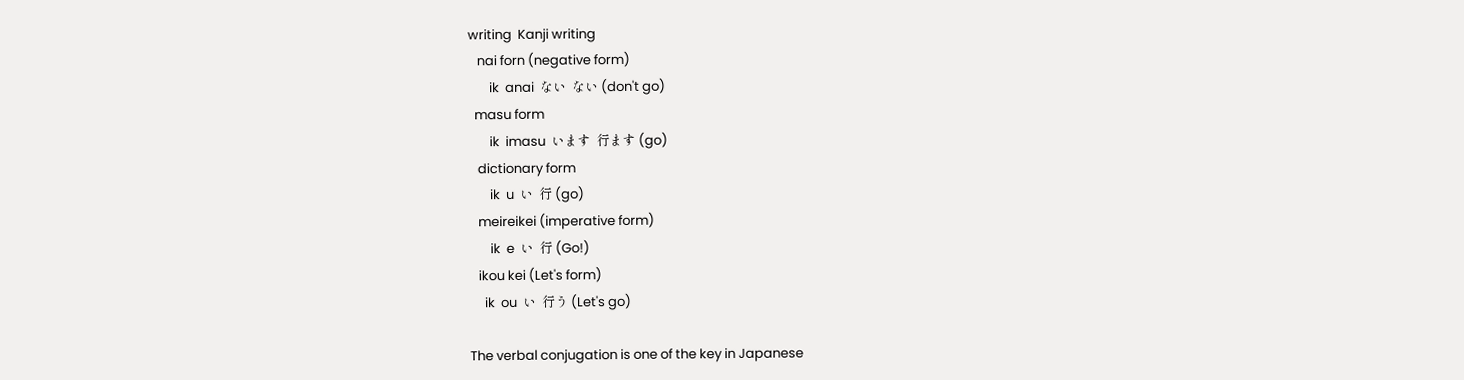writing  Kanji writing
   nai forn (negative form)
       ik  anai  ない  ない (don't go)
  masu form
       ik  imasu  います  行ます (go)
   dictionary form
       ik  u  い  行 (go)
   meireikei (imperative form)
       ik  e  い  行 (Go!)
   ikou kei (Let's form)
     ik  ou  い  行う (Let's go)

The verbal conjugation is one of the key in Japanese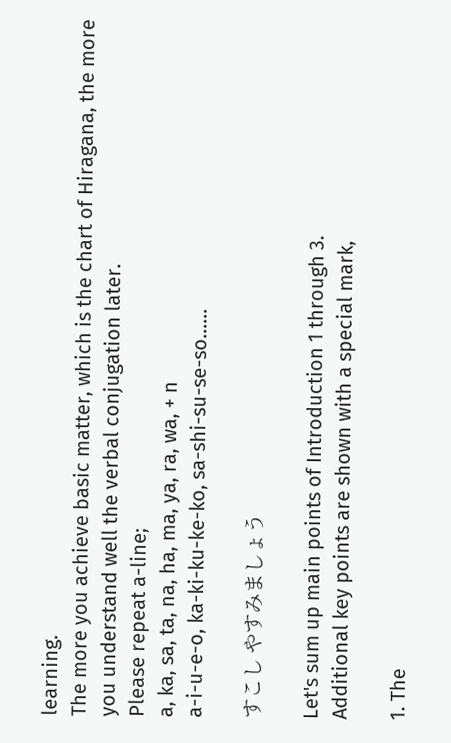learning.
The more you achieve basic matter, which is the chart of Hiragana, the more you understand well the verbal conjugation later.
Please repeat a-line;
a, ka, sa, ta, na, ha, ma, ya, ra, wa, + n
a-i-u-e-o, ka-ki-ku-ke-ko, sa-shi-su-se-so......

すこし やすみましょう

Let's sum up main points of Introduction 1 through 3.
Additional key points are shown with a special mark,

1. The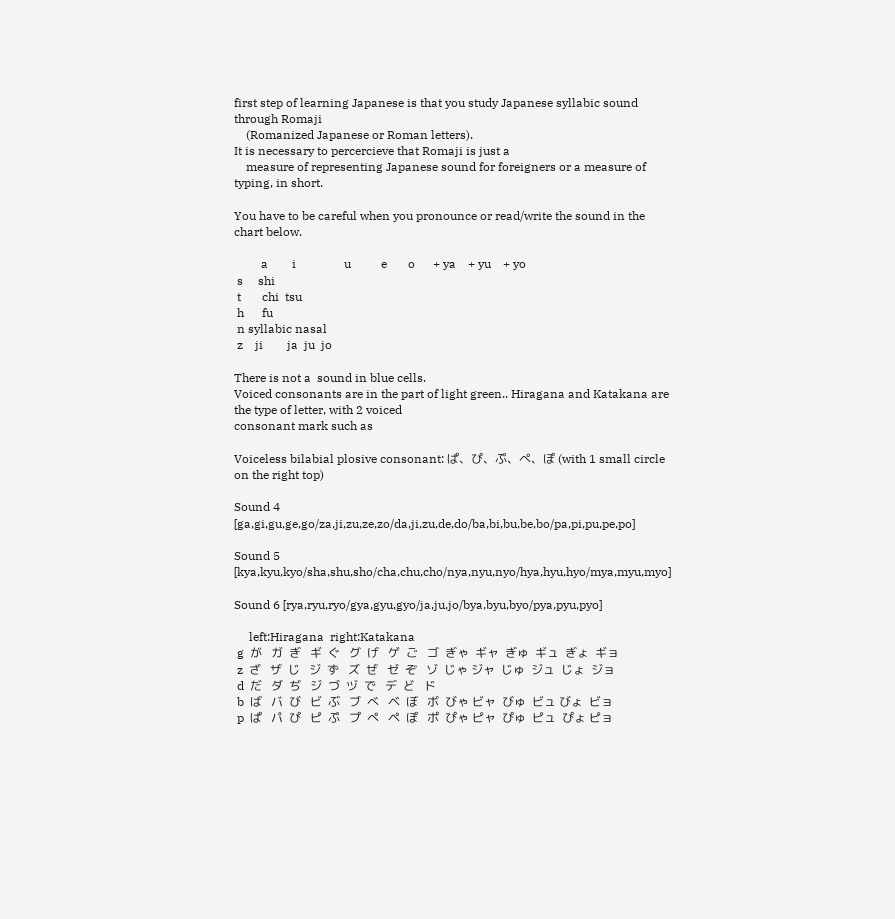first step of learning Japanese is that you study Japanese syllabic sound through Romaji
    (Romanized Japanese or Roman letters).
It is necessary to percercieve that Romaji is just a
    measure of representing Japanese sound for foreigners or a measure of typing, in short.

You have to be careful when you pronounce or read/write the sound in the chart below.

         a        i                u          e       o      + ya    + yu    + yo
 s     shi
 t       chi  tsu
 h      fu
 n syllabic nasal
 z    ji        ja  ju  jo

There is not a  sound in blue cells.
Voiced consonants are in the part of light green.. Hiragana and Katakana are the type of letter, with 2 voiced
consonant mark such as

Voiceless bilabial plosive consonant: ぱ、ぴ、ぷ、ぺ、ぽ (with 1 small circle on the right top)

Sound 4 [ga,gi,gu,ge,go/za,ji,zu,ze,zo/da,ji,zu,de,do/ba,bi,bu,be,bo/pa,pi,pu,pe,po]

Sound 5 [kya,kyu,kyo/sha,shu,sho/cha,chu,cho/nya,nyu,nyo/hya,hyu,hyo/mya,myu,myo]

Sound 6 [rya,ryu,ryo/gya,gyu,gyo/ja,ju,jo/bya,byu,byo/pya,pyu,pyo]

     left:Hiragana  right:Katakana
 g  が   ガ  ぎ   ギ  ぐ   グ  げ   ゲ  ご   ゴ  ぎゃ  ギャ  ぎゅ  ギュ  ぎょ  ギョ
 z  ざ   ザ  じ   ジ  ず   ズ  ぜ   ゼ  ぞ   ゾ  じゃ ジャ  じゅ  ジュ  じょ  ジョ
 d  だ   ダ  ぢ   ジ  づ  ヅ  で   デ  ど   ド
 b  ば   バ  び   ビ  ぶ   ブ  べ   ベ  ぼ   ボ  びゃ ビャ  びゅ  ビュ びょ  ビョ
 p  ぱ   パ  ぴ   ピ  ぷ   プ  ぺ   ペ  ぽ   ポ  ぴゃ ピャ  ぴゅ  ピュ  ぴょ ピョ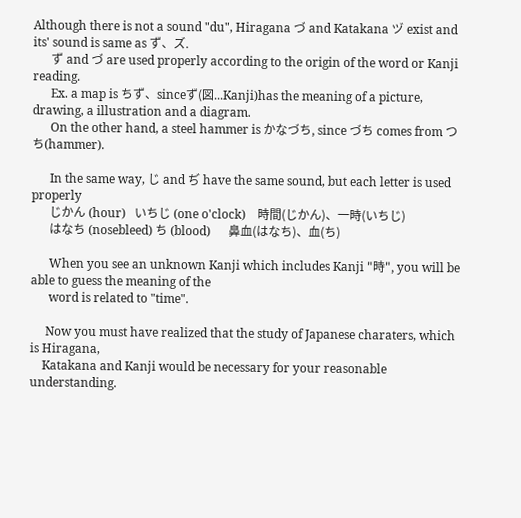Although there is not a sound "du", Hiragana づ and Katakana ヅ exist and its' sound is same as ず、ズ.
      ず and づ are used properly according to the origin of the word or Kanji reading.
      Ex. a map is ちず、sinceず(図...Kanji)has the meaning of a picture, drawing, a illustration and a diagram.
      On the other hand, a steel hammer is かなづち, since づち comes from つち(hammer).

      In the same way, じ and ぢ have the same sound, but each letter is used properly
      じかん (hour)   いちじ (one o'clock)    時間(じかん)、一時(いちじ)
      はなち (nosebleed) ち (blood)      鼻血(はなち)、血(ち)

      When you see an unknown Kanji which includes Kanji "時", you will be able to guess the meaning of the
      word is related to "time".

     Now you must have realized that the study of Japanese charaters, which is Hiragana,
    Katakana and Kanji would be necessary for your reasonable understanding.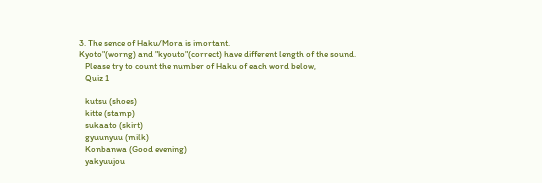3. The sence of Haku/Mora is imortant.
Kyoto"(worng) and "kyouto"(correct) have different length of the sound.
   Please try to count the number of Haku of each word below,
   Quiz 1

   kutsu (shoes)
   kitte (stamp)
   sukaato (skirt)
   gyuunyuu (milk)
   Konbanwa (Good evening)
   yakyuujou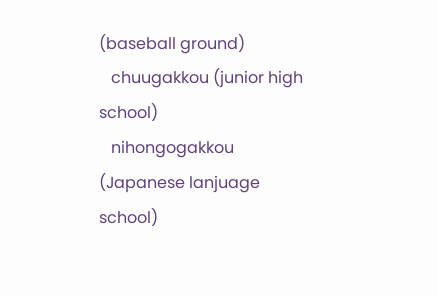(baseball ground)
   chuugakkou (junior high school)
   nihongogakkou (Japanese lanjuage school)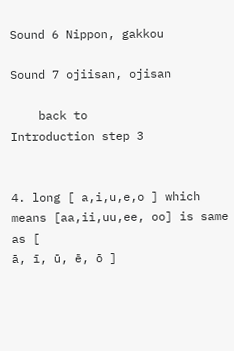Sound 6 Nippon, gakkou

Sound 7 ojiisan, ojisan

    back to
Introduction step 3


4. long [ a,i,u,e,o ] which means [aa,ii,uu,ee, oo] is same as [
ā, ī, ū, ē, ō ]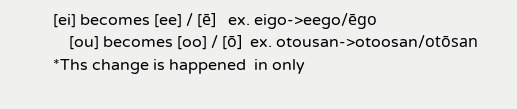[ei] becomes [ee] / [ē]   ex. eigo->eego/ēgo
    [ou] becomes [oo] / [ō]  ex. otousan->otoosan/otōsan
*Ths change is happened  in only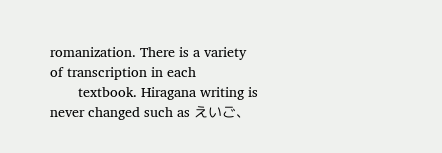romanization. There is a variety of transcription in each
       textbook. Hiragana writing is never changed such as えいご、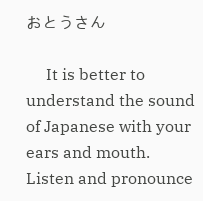おとうさん

     It is better to understand the sound of Japanese with your ears and mouth. Listen and pronounce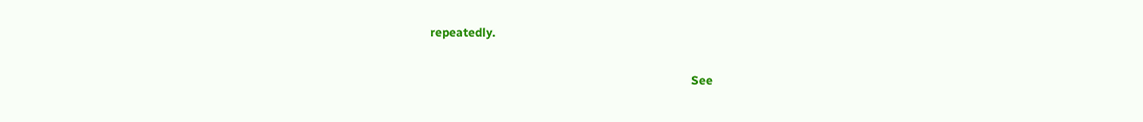repeatedly.

                                                                                       See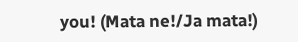you! (Mata ne!/Ja mata!)